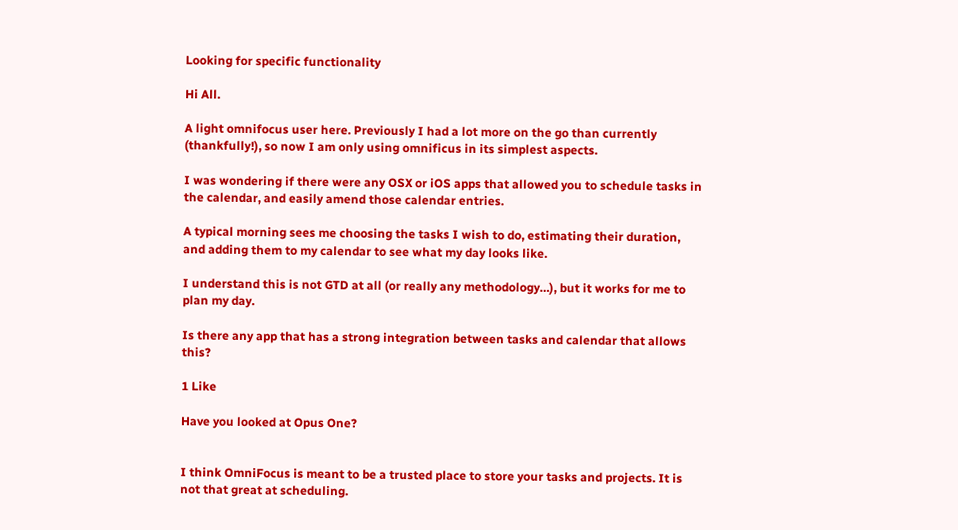Looking for specific functionality

Hi All.

A light omnifocus user here. Previously I had a lot more on the go than currently (thankfully!), so now I am only using omnificus in its simplest aspects.

I was wondering if there were any OSX or iOS apps that allowed you to schedule tasks in the calendar, and easily amend those calendar entries.

A typical morning sees me choosing the tasks I wish to do, estimating their duration, and adding them to my calendar to see what my day looks like.

I understand this is not GTD at all (or really any methodology…), but it works for me to plan my day.

Is there any app that has a strong integration between tasks and calendar that allows this?

1 Like

Have you looked at Opus One?


I think OmniFocus is meant to be a trusted place to store your tasks and projects. It is not that great at scheduling.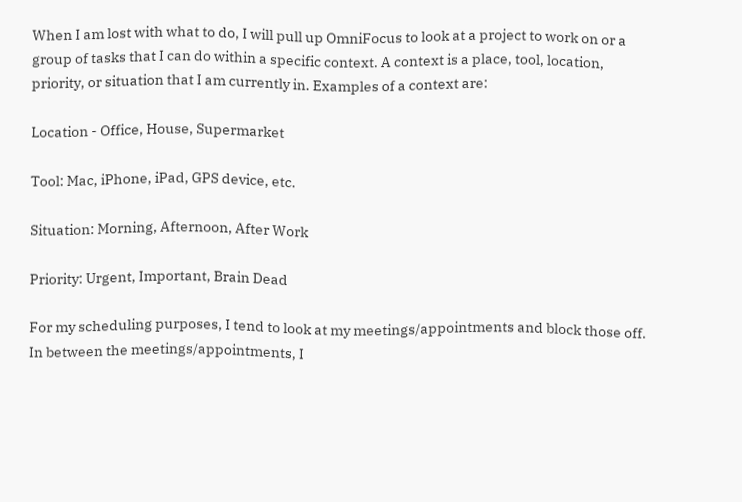When I am lost with what to do, I will pull up OmniFocus to look at a project to work on or a group of tasks that I can do within a specific context. A context is a place, tool, location, priority, or situation that I am currently in. Examples of a context are:

Location - Office, House, Supermarket

Tool: Mac, iPhone, iPad, GPS device, etc.

Situation: Morning, Afternoon, After Work

Priority: Urgent, Important, Brain Dead

For my scheduling purposes, I tend to look at my meetings/appointments and block those off. In between the meetings/appointments, I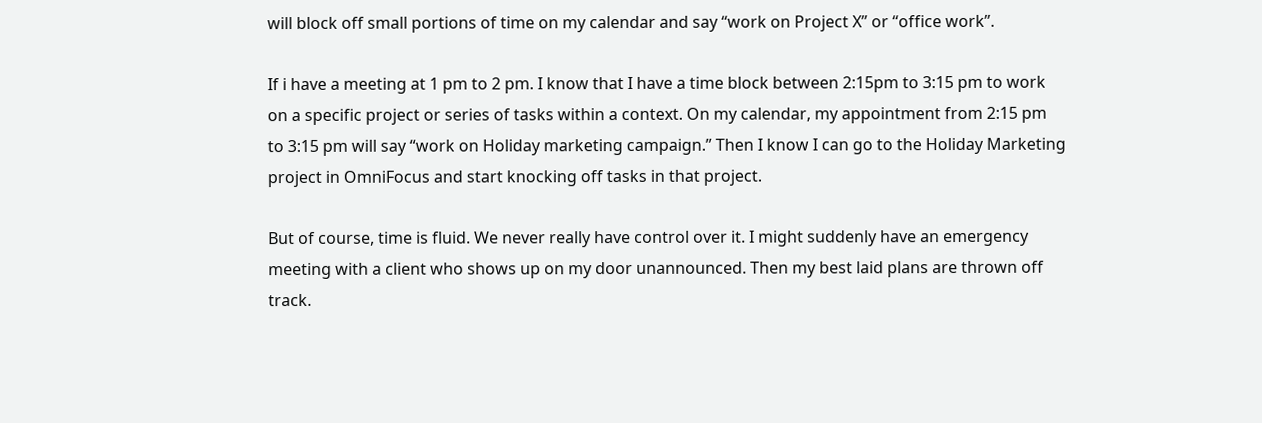will block off small portions of time on my calendar and say “work on Project X” or “office work”.

If i have a meeting at 1 pm to 2 pm. I know that I have a time block between 2:15pm to 3:15 pm to work on a specific project or series of tasks within a context. On my calendar, my appointment from 2:15 pm to 3:15 pm will say “work on Holiday marketing campaign.” Then I know I can go to the Holiday Marketing project in OmniFocus and start knocking off tasks in that project.

But of course, time is fluid. We never really have control over it. I might suddenly have an emergency meeting with a client who shows up on my door unannounced. Then my best laid plans are thrown off track.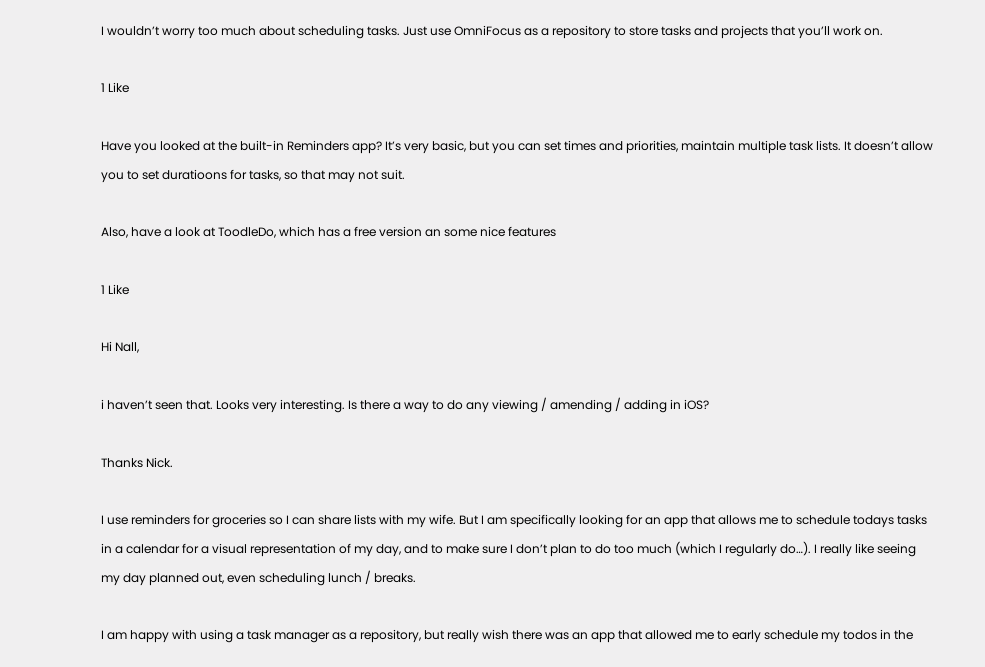I wouldn’t worry too much about scheduling tasks. Just use OmniFocus as a repository to store tasks and projects that you’ll work on.

1 Like

Have you looked at the built-in Reminders app? It’s very basic, but you can set times and priorities, maintain multiple task lists. It doesn’t allow you to set duratioons for tasks, so that may not suit.

Also, have a look at ToodleDo, which has a free version an some nice features

1 Like

Hi Nall,

i haven’t seen that. Looks very interesting. Is there a way to do any viewing / amending / adding in iOS?

Thanks Nick.

I use reminders for groceries so I can share lists with my wife. But I am specifically looking for an app that allows me to schedule todays tasks in a calendar for a visual representation of my day, and to make sure I don’t plan to do too much (which I regularly do…). I really like seeing my day planned out, even scheduling lunch / breaks.

I am happy with using a task manager as a repository, but really wish there was an app that allowed me to early schedule my todos in the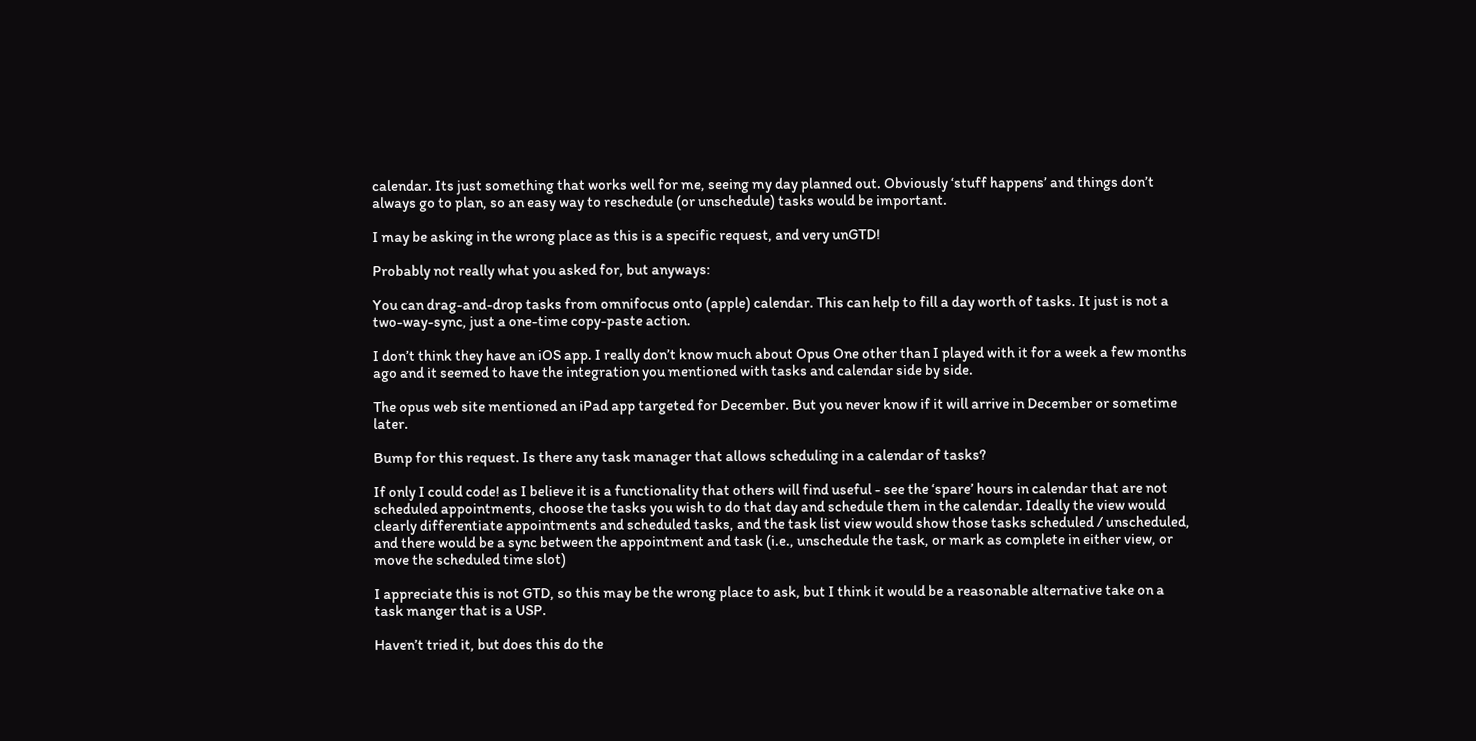calendar. Its just something that works well for me, seeing my day planned out. Obviously ‘stuff happens’ and things don’t always go to plan, so an easy way to reschedule (or unschedule) tasks would be important.

I may be asking in the wrong place as this is a specific request, and very unGTD!

Probably not really what you asked for, but anyways:

You can drag-and-drop tasks from omnifocus onto (apple) calendar. This can help to fill a day worth of tasks. It just is not a two-way-sync, just a one-time copy-paste action.

I don’t think they have an iOS app. I really don’t know much about Opus One other than I played with it for a week a few months ago and it seemed to have the integration you mentioned with tasks and calendar side by side.

The opus web site mentioned an iPad app targeted for December. But you never know if it will arrive in December or sometime later.

Bump for this request. Is there any task manager that allows scheduling in a calendar of tasks?

If only I could code! as I believe it is a functionality that others will find useful - see the ‘spare’ hours in calendar that are not scheduled appointments, choose the tasks you wish to do that day and schedule them in the calendar. Ideally the view would clearly differentiate appointments and scheduled tasks, and the task list view would show those tasks scheduled / unscheduled, and there would be a sync between the appointment and task (i.e., unschedule the task, or mark as complete in either view, or move the scheduled time slot)

I appreciate this is not GTD, so this may be the wrong place to ask, but I think it would be a reasonable alternative take on a task manger that is a USP.

Haven’t tried it, but does this do the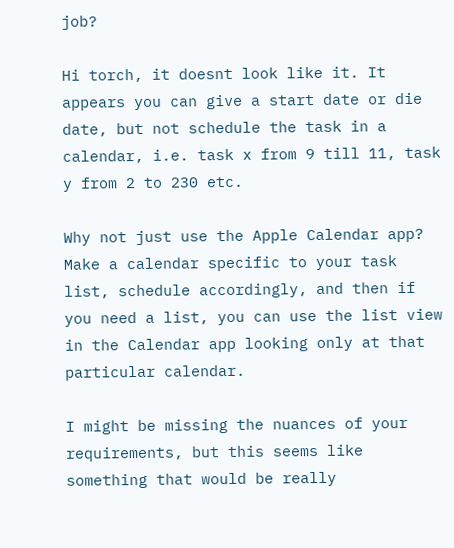job?

Hi torch, it doesnt look like it. It appears you can give a start date or die date, but not schedule the task in a calendar, i.e. task x from 9 till 11, task y from 2 to 230 etc.

Why not just use the Apple Calendar app? Make a calendar specific to your task list, schedule accordingly, and then if you need a list, you can use the list view in the Calendar app looking only at that particular calendar.

I might be missing the nuances of your requirements, but this seems like something that would be really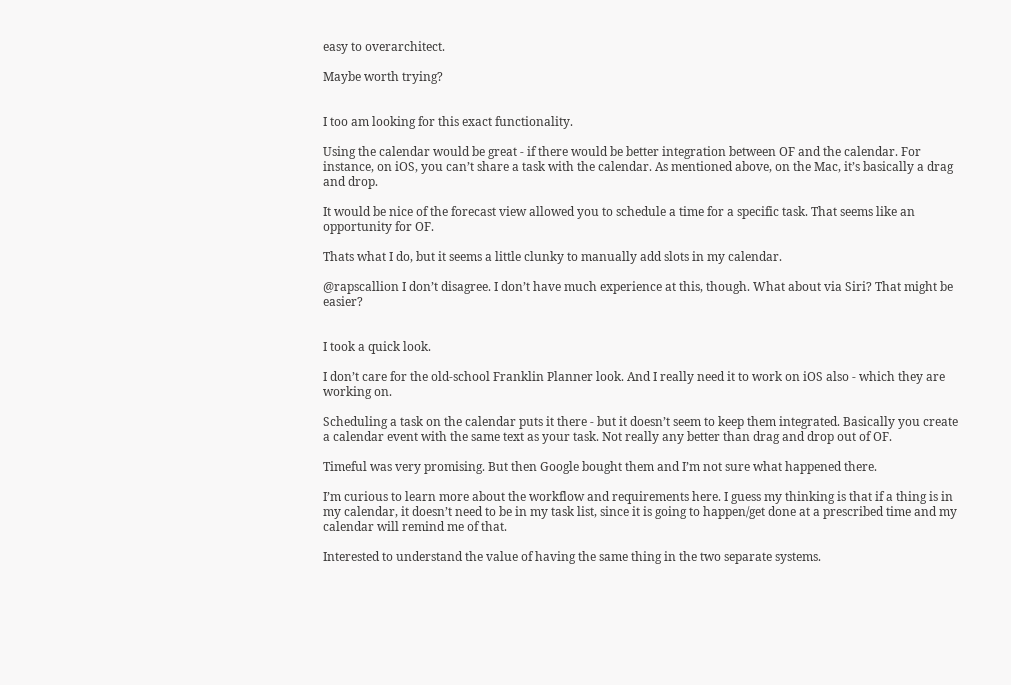easy to overarchitect.

Maybe worth trying?


I too am looking for this exact functionality.

Using the calendar would be great - if there would be better integration between OF and the calendar. For instance, on iOS, you can’t share a task with the calendar. As mentioned above, on the Mac, it’s basically a drag and drop.

It would be nice of the forecast view allowed you to schedule a time for a specific task. That seems like an opportunity for OF.

Thats what I do, but it seems a little clunky to manually add slots in my calendar.

@rapscallion I don’t disagree. I don’t have much experience at this, though. What about via Siri? That might be easier?


I took a quick look.

I don’t care for the old-school Franklin Planner look. And I really need it to work on iOS also - which they are working on.

Scheduling a task on the calendar puts it there - but it doesn’t seem to keep them integrated. Basically you create a calendar event with the same text as your task. Not really any better than drag and drop out of OF.

Timeful was very promising. But then Google bought them and I’m not sure what happened there.

I’m curious to learn more about the workflow and requirements here. I guess my thinking is that if a thing is in my calendar, it doesn’t need to be in my task list, since it is going to happen/get done at a prescribed time and my calendar will remind me of that.

Interested to understand the value of having the same thing in the two separate systems.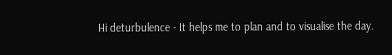Hi deturbulence - It helps me to plan and to visualise the day.